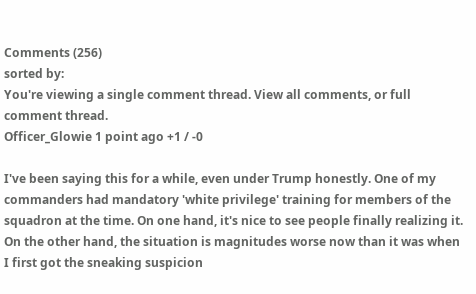Comments (256)
sorted by:
You're viewing a single comment thread. View all comments, or full comment thread.
Officer_Glowie 1 point ago +1 / -0

I've been saying this for a while, even under Trump honestly. One of my commanders had mandatory 'white privilege' training for members of the squadron at the time. On one hand, it's nice to see people finally realizing it. On the other hand, the situation is magnitudes worse now than it was when I first got the sneaking suspicion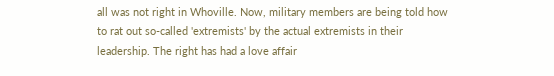all was not right in Whoville. Now, military members are being told how to rat out so-called 'extremists' by the actual extremists in their leadership. The right has had a love affair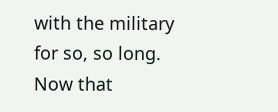with the military for so, so long. Now that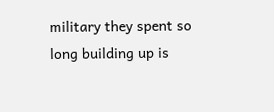military they spent so long building up is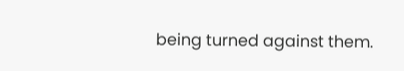being turned against them.